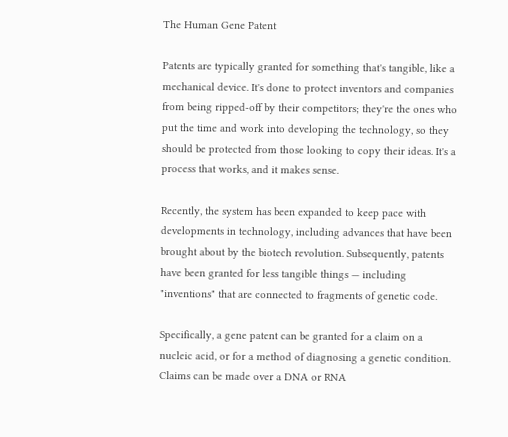The Human Gene Patent

Patents are typically granted for something that's tangible, like a mechanical device. It's done to protect inventors and companies from being ripped-off by their competitors; they're the ones who put the time and work into developing the technology, so they should be protected from those looking to copy their ideas. It's a process that works, and it makes sense.

Recently, the system has been expanded to keep pace with developments in technology, including advances that have been brought about by the biotech revolution. Subsequently, patents have been granted for less tangible things — including "inventions" that are connected to fragments of genetic code.

Specifically, a gene patent can be granted for a claim on a nucleic acid, or for a method of diagnosing a genetic condition. Claims can be made over a DNA or RNA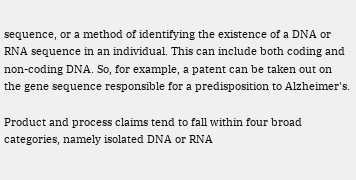sequence, or a method of identifying the existence of a DNA or RNA sequence in an individual. This can include both coding and non-coding DNA. So, for example, a patent can be taken out on the gene sequence responsible for a predisposition to Alzheimer's.

Product and process claims tend to fall within four broad categories, namely isolated DNA or RNA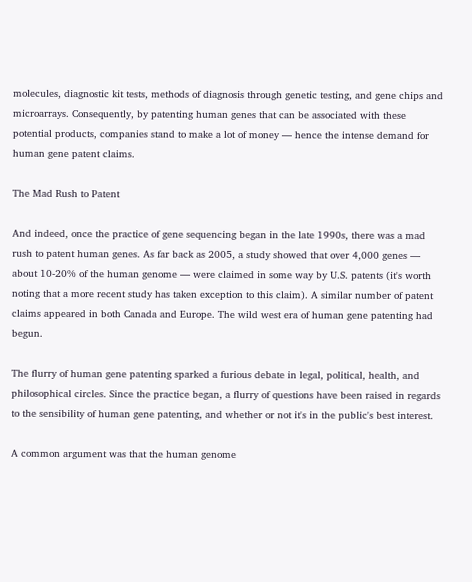molecules, diagnostic kit tests, methods of diagnosis through genetic testing, and gene chips and microarrays. Consequently, by patenting human genes that can be associated with these potential products, companies stand to make a lot of money — hence the intense demand for human gene patent claims.

The Mad Rush to Patent

And indeed, once the practice of gene sequencing began in the late 1990s, there was a mad rush to patent human genes. As far back as 2005, a study showed that over 4,000 genes — about 10-20% of the human genome — were claimed in some way by U.S. patents (it's worth noting that a more recent study has taken exception to this claim). A similar number of patent claims appeared in both Canada and Europe. The wild west era of human gene patenting had begun.

The flurry of human gene patenting sparked a furious debate in legal, political, health, and philosophical circles. Since the practice began, a flurry of questions have been raised in regards to the sensibility of human gene patenting, and whether or not it's in the public's best interest.

A common argument was that the human genome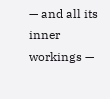— and all its inner workings —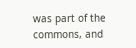was part of the commons, and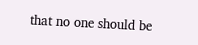that no one should be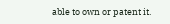able to own or patent it.